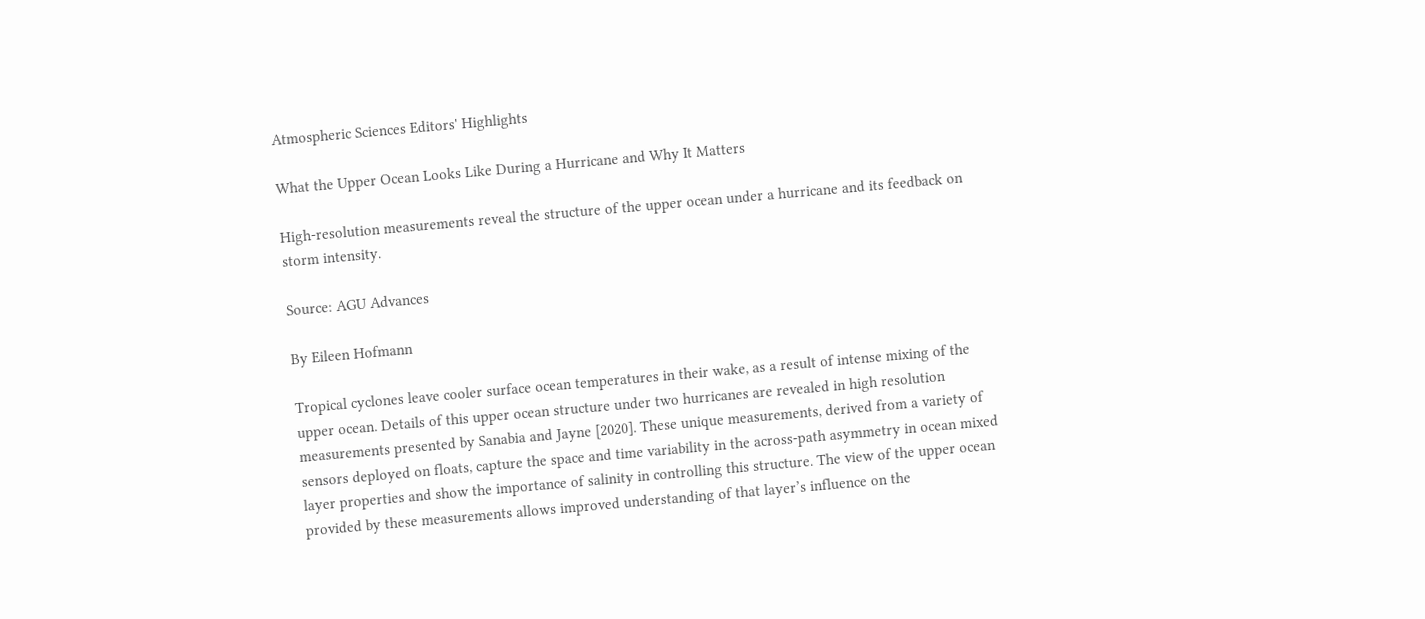Atmospheric Sciences Editors' Highlights

What the Upper Ocean Looks Like During a Hurricane and Why It Matters

High-resolution measurements reveal the structure of the upper ocean under a hurricane and its feedback on storm intensity.

Source: AGU Advances

By Eileen Hofmann

Tropical cyclones leave cooler surface ocean temperatures in their wake, as a result of intense mixing of the upper ocean. Details of this upper ocean structure under two hurricanes are revealed in high resolution measurements presented by Sanabia and Jayne [2020]. These unique measurements, derived from a variety of sensors deployed on floats, capture the space and time variability in the across-path asymmetry in ocean mixed layer properties and show the importance of salinity in controlling this structure. The view of the upper ocean provided by these measurements allows improved understanding of that layer’s influence on the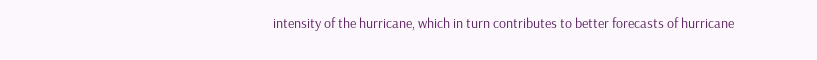intensity of the hurricane, which in turn contributes to better forecasts of hurricane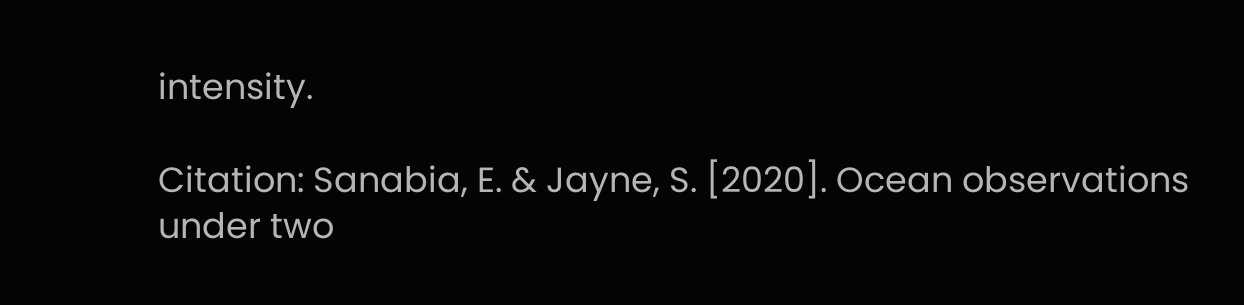intensity.

Citation: Sanabia, E. & Jayne, S. [2020]. Ocean observations under two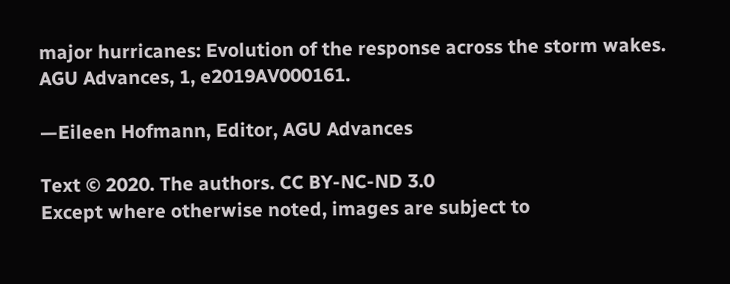major hurricanes: Evolution of the response across the storm wakes. AGU Advances, 1, e2019AV000161.

—Eileen Hofmann, Editor, AGU Advances

Text © 2020. The authors. CC BY-NC-ND 3.0
Except where otherwise noted, images are subject to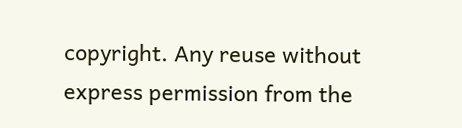copyright. Any reuse without express permission from the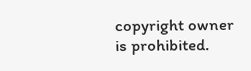copyright owner is prohibited.